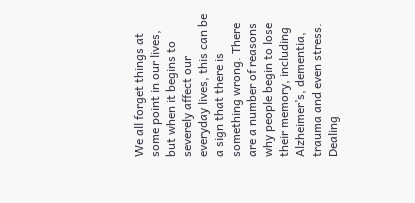We all forget things at some point in our lives, but when it begins to severely affect our everyday lives, this can be a sign that there is something wrong. There are a number of reasons why people begin to lose their memory, including Alzheimer’s, dementia, trauma and even stress. Dealing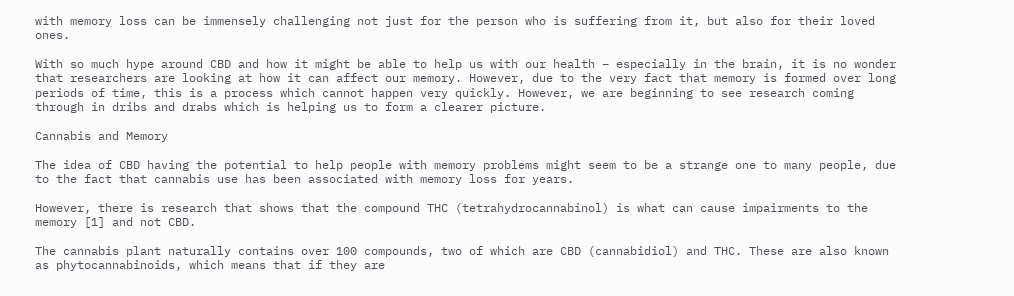with memory loss can be immensely challenging not just for the person who is suffering from it, but also for their loved ones.

With so much hype around CBD and how it might be able to help us with our health – especially in the brain, it is no wonder that researchers are looking at how it can affect our memory. However, due to the very fact that memory is formed over long periods of time, this is a process which cannot happen very quickly. However, we are beginning to see research coming through in dribs and drabs which is helping us to form a clearer picture.

Cannabis and Memory

The idea of CBD having the potential to help people with memory problems might seem to be a strange one to many people, due to the fact that cannabis use has been associated with memory loss for years.

However, there is research that shows that the compound THC (tetrahydrocannabinol) is what can cause impairments to the memory [1] and not CBD.

The cannabis plant naturally contains over 100 compounds, two of which are CBD (cannabidiol) and THC. These are also known as phytocannabinoids, which means that if they are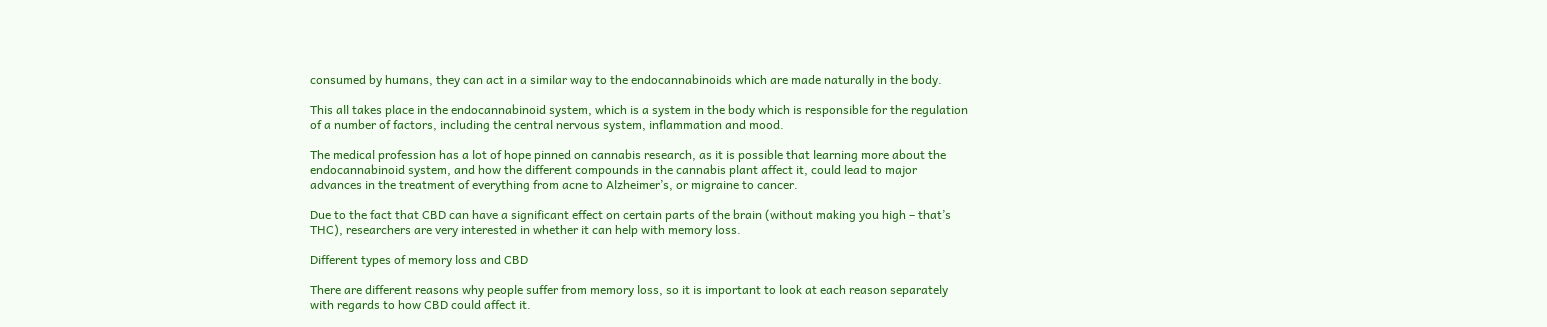consumed by humans, they can act in a similar way to the endocannabinoids which are made naturally in the body.

This all takes place in the endocannabinoid system, which is a system in the body which is responsible for the regulation of a number of factors, including the central nervous system, inflammation and mood.

The medical profession has a lot of hope pinned on cannabis research, as it is possible that learning more about the endocannabinoid system, and how the different compounds in the cannabis plant affect it, could lead to major advances in the treatment of everything from acne to Alzheimer’s, or migraine to cancer.

Due to the fact that CBD can have a significant effect on certain parts of the brain (without making you high – that’s THC), researchers are very interested in whether it can help with memory loss.

Different types of memory loss and CBD

There are different reasons why people suffer from memory loss, so it is important to look at each reason separately with regards to how CBD could affect it.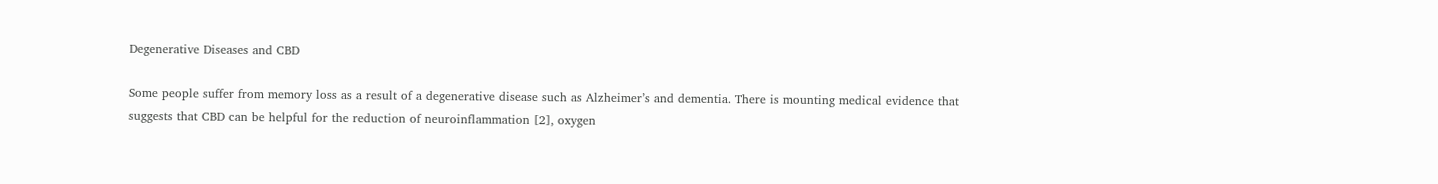Degenerative Diseases and CBD

Some people suffer from memory loss as a result of a degenerative disease such as Alzheimer’s and dementia. There is mounting medical evidence that suggests that CBD can be helpful for the reduction of neuroinflammation [2], oxygen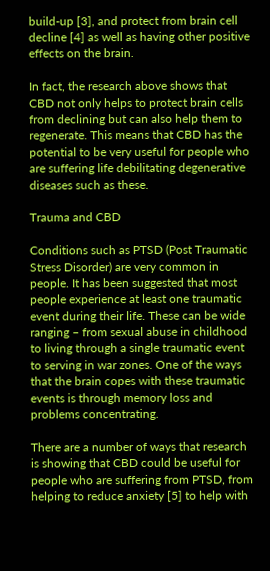build-up [3], and protect from brain cell decline [4] as well as having other positive effects on the brain.

In fact, the research above shows that CBD not only helps to protect brain cells from declining but can also help them to regenerate. This means that CBD has the potential to be very useful for people who are suffering life debilitating degenerative diseases such as these.

Trauma and CBD

Conditions such as PTSD (Post Traumatic Stress Disorder) are very common in people. It has been suggested that most people experience at least one traumatic event during their life. These can be wide ranging – from sexual abuse in childhood to living through a single traumatic event to serving in war zones. One of the ways that the brain copes with these traumatic events is through memory loss and problems concentrating.

There are a number of ways that research is showing that CBD could be useful for people who are suffering from PTSD, from helping to reduce anxiety [5] to help with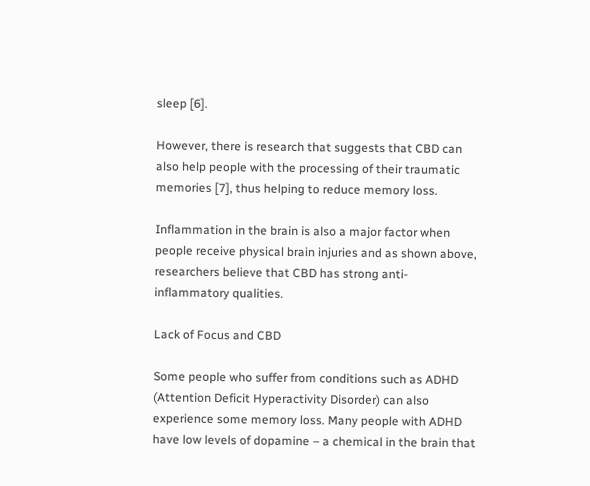sleep [6].

However, there is research that suggests that CBD can also help people with the processing of their traumatic memories [7], thus helping to reduce memory loss.

Inflammation in the brain is also a major factor when people receive physical brain injuries and as shown above, researchers believe that CBD has strong anti-inflammatory qualities.

Lack of Focus and CBD

Some people who suffer from conditions such as ADHD (Attention Deficit Hyperactivity Disorder) can also experience some memory loss. Many people with ADHD have low levels of dopamine – a chemical in the brain that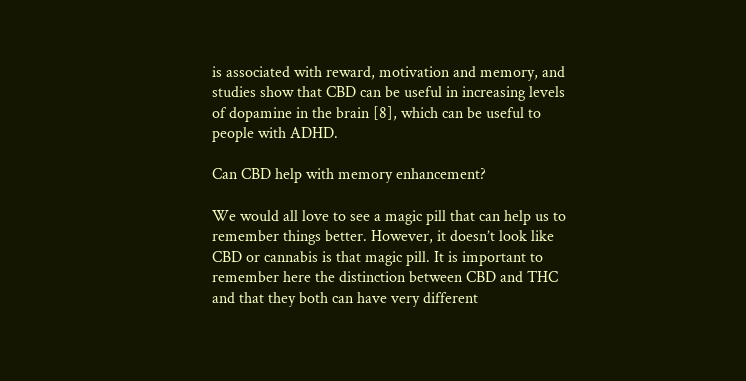is associated with reward, motivation and memory, and studies show that CBD can be useful in increasing levels of dopamine in the brain [8], which can be useful to people with ADHD.

Can CBD help with memory enhancement?

We would all love to see a magic pill that can help us to remember things better. However, it doesn’t look like CBD or cannabis is that magic pill. It is important to remember here the distinction between CBD and THC and that they both can have very different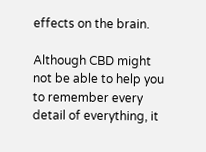effects on the brain.

Although CBD might not be able to help you to remember every detail of everything, it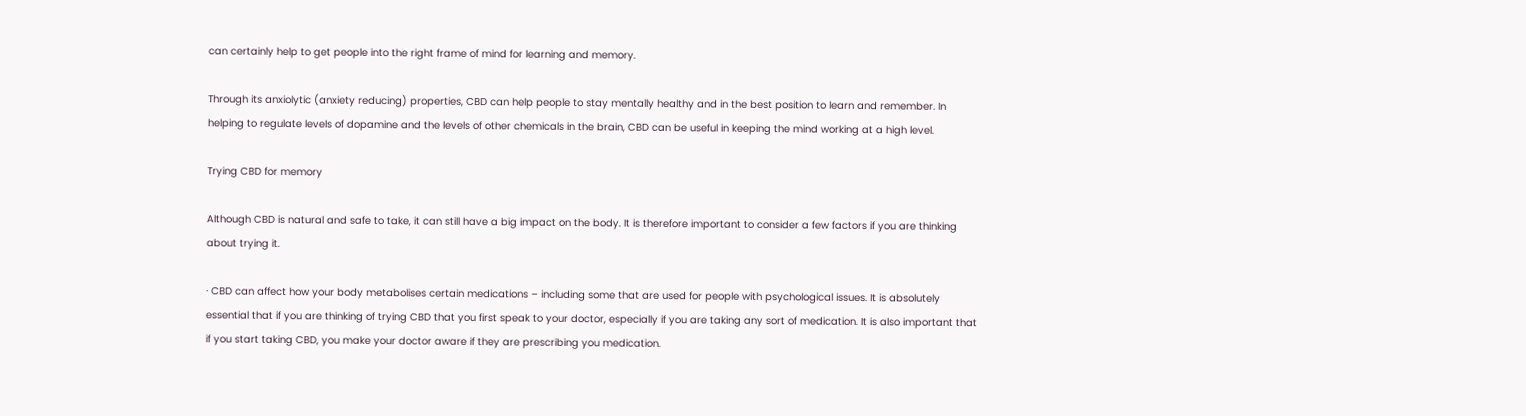can certainly help to get people into the right frame of mind for learning and memory.

Through its anxiolytic (anxiety reducing) properties, CBD can help people to stay mentally healthy and in the best position to learn and remember. In helping to regulate levels of dopamine and the levels of other chemicals in the brain, CBD can be useful in keeping the mind working at a high level.

Trying CBD for memory

Although CBD is natural and safe to take, it can still have a big impact on the body. It is therefore important to consider a few factors if you are thinking about trying it.

· CBD can affect how your body metabolises certain medications – including some that are used for people with psychological issues. It is absolutely essential that if you are thinking of trying CBD that you first speak to your doctor, especially if you are taking any sort of medication. It is also important that if you start taking CBD, you make your doctor aware if they are prescribing you medication.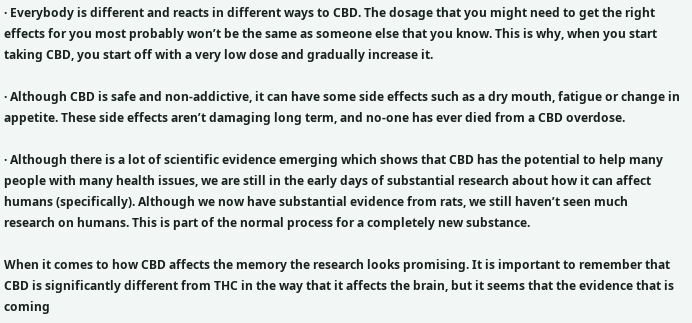· Everybody is different and reacts in different ways to CBD. The dosage that you might need to get the right effects for you most probably won’t be the same as someone else that you know. This is why, when you start taking CBD, you start off with a very low dose and gradually increase it.

· Although CBD is safe and non-addictive, it can have some side effects such as a dry mouth, fatigue or change in appetite. These side effects aren’t damaging long term, and no-one has ever died from a CBD overdose.

· Although there is a lot of scientific evidence emerging which shows that CBD has the potential to help many people with many health issues, we are still in the early days of substantial research about how it can affect humans (specifically). Although we now have substantial evidence from rats, we still haven’t seen much research on humans. This is part of the normal process for a completely new substance.

When it comes to how CBD affects the memory the research looks promising. It is important to remember that CBD is significantly different from THC in the way that it affects the brain, but it seems that the evidence that is coming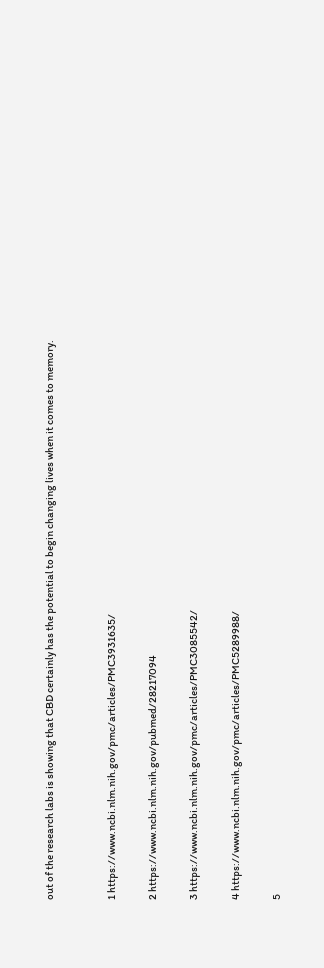out of the research labs is showing that CBD certainly has the potential to begin changing lives when it comes to memory.


1 https://www.ncbi.nlm.nih.gov/pmc/articles/PMC3931635/

2 https://www.ncbi.nlm.nih.gov/pubmed/28217094

3 https://www.ncbi.nlm.nih.gov/pmc/articles/PMC3085542/

4 https://www.ncbi.nlm.nih.gov/pmc/articles/PMC5289988/

5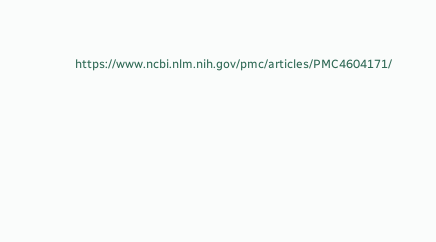https://www.ncbi.nlm.nih.gov/pmc/articles/PMC4604171/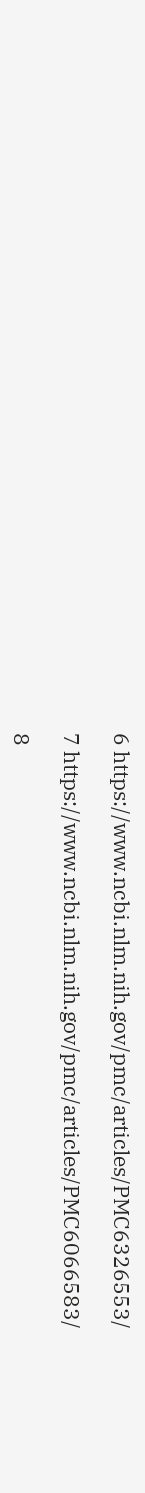6 https://www.ncbi.nlm.nih.gov/pmc/articles/PMC6326553/

7 https://www.ncbi.nlm.nih.gov/pmc/articles/PMC6066583/

8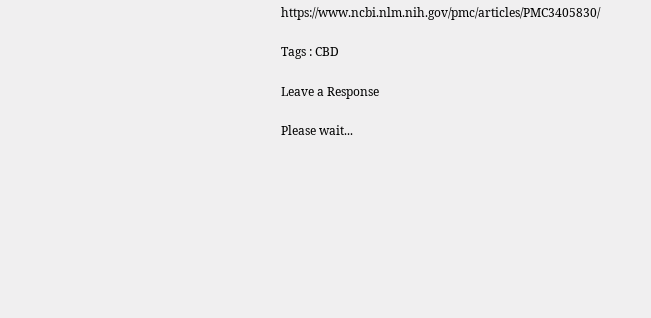https://www.ncbi.nlm.nih.gov/pmc/articles/PMC3405830/

Tags : CBD

Leave a Response

Please wait...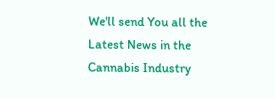We'll send You all the Latest News in the Cannabis Industry